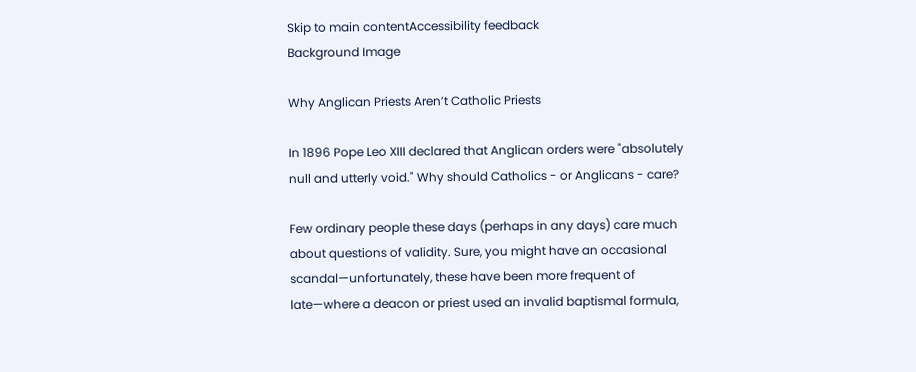Skip to main contentAccessibility feedback
Background Image

Why Anglican Priests Aren’t Catholic Priests

In 1896 Pope Leo XIII declared that Anglican orders were "absolutely null and utterly void." Why should Catholics - or Anglicans - care?

Few ordinary people these days (perhaps in any days) care much about questions of validity. Sure, you might have an occasional scandal—unfortunately, these have been more frequent of late—where a deacon or priest used an invalid baptismal formula,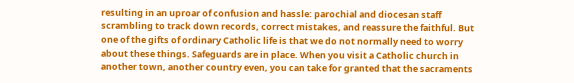resulting in an uproar of confusion and hassle: parochial and diocesan staff scrambling to track down records, correct mistakes, and reassure the faithful. But one of the gifts of ordinary Catholic life is that we do not normally need to worry about these things. Safeguards are in place. When you visit a Catholic church in another town, another country even, you can take for granted that the sacraments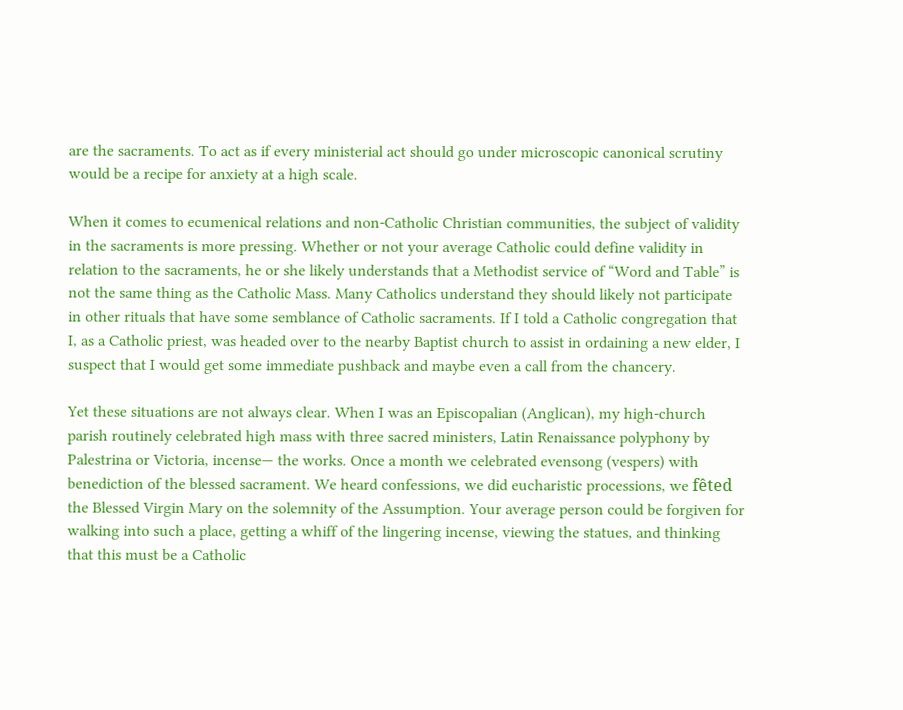are the sacraments. To act as if every ministerial act should go under microscopic canonical scrutiny would be a recipe for anxiety at a high scale.

When it comes to ecumenical relations and non-Catholic Christian communities, the subject of validity in the sacraments is more pressing. Whether or not your average Catholic could define validity in relation to the sacraments, he or she likely understands that a Methodist service of “Word and Table” is not the same thing as the Catholic Mass. Many Catholics understand they should likely not participate in other rituals that have some semblance of Catholic sacraments. If I told a Catholic congregation that I, as a Catholic priest, was headed over to the nearby Baptist church to assist in ordaining a new elder, I suspect that I would get some immediate pushback and maybe even a call from the chancery.

Yet these situations are not always clear. When I was an Episcopalian (Anglican), my high-church parish routinely celebrated high mass with three sacred ministers, Latin Renaissance polyphony by Palestrina or Victoria, incense— the works. Once a month we celebrated evensong (vespers) with benediction of the blessed sacrament. We heard confessions, we did eucharistic processions, we fêted the Blessed Virgin Mary on the solemnity of the Assumption. Your average person could be forgiven for walking into such a place, getting a whiff of the lingering incense, viewing the statues, and thinking that this must be a Catholic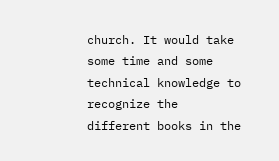church. It would take some time and some technical knowledge to recognize the different books in the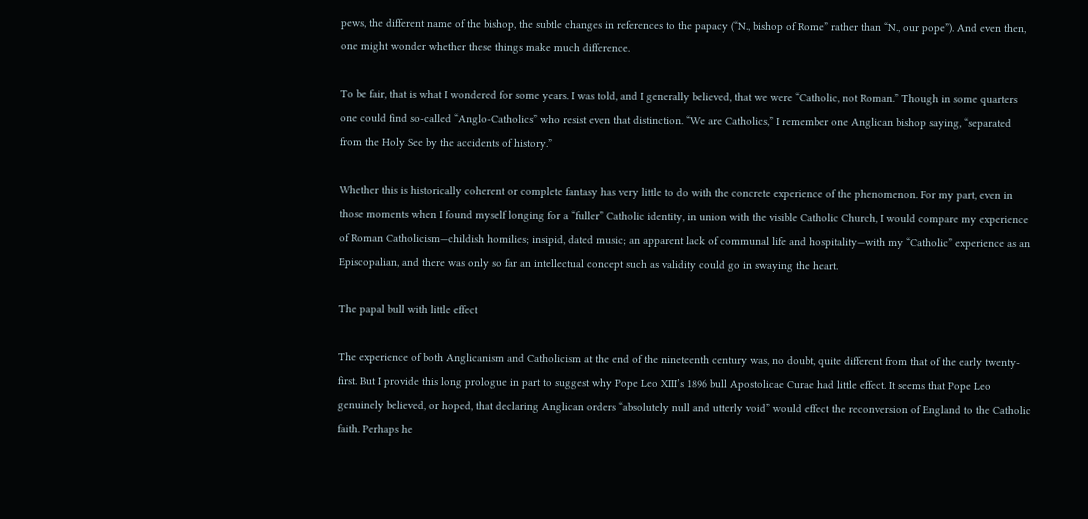pews, the different name of the bishop, the subtle changes in references to the papacy (“N., bishop of Rome” rather than “N., our pope”). And even then, one might wonder whether these things make much difference.

To be fair, that is what I wondered for some years. I was told, and I generally believed, that we were “Catholic, not Roman.” Though in some quarters one could find so-called “Anglo-Catholics” who resist even that distinction. “We are Catholics,” I remember one Anglican bishop saying, “separated from the Holy See by the accidents of history.”

Whether this is historically coherent or complete fantasy has very little to do with the concrete experience of the phenomenon. For my part, even in those moments when I found myself longing for a “fuller” Catholic identity, in union with the visible Catholic Church, I would compare my experience of Roman Catholicism—childish homilies; insipid, dated music; an apparent lack of communal life and hospitality—with my “Catholic” experience as an Episcopalian, and there was only so far an intellectual concept such as validity could go in swaying the heart.

The papal bull with little effect

The experience of both Anglicanism and Catholicism at the end of the nineteenth century was, no doubt, quite different from that of the early twenty-first. But I provide this long prologue in part to suggest why Pope Leo XIII’s 1896 bull Apostolicae Curae had little effect. It seems that Pope Leo genuinely believed, or hoped, that declaring Anglican orders “absolutely null and utterly void” would effect the reconversion of England to the Catholic faith. Perhaps he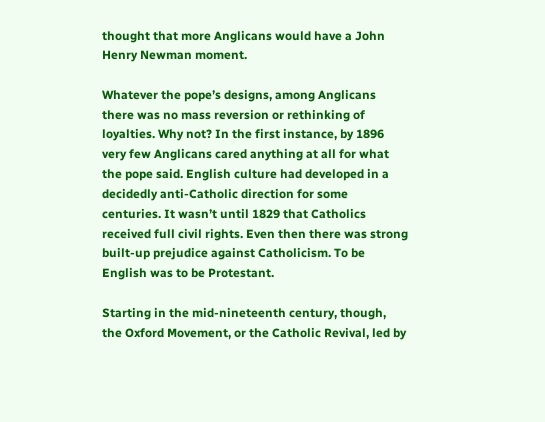thought that more Anglicans would have a John Henry Newman moment.

Whatever the pope’s designs, among Anglicans there was no mass reversion or rethinking of loyalties. Why not? In the first instance, by 1896 very few Anglicans cared anything at all for what the pope said. English culture had developed in a decidedly anti-Catholic direction for some centuries. It wasn’t until 1829 that Catholics received full civil rights. Even then there was strong built-up prejudice against Catholicism. To be English was to be Protestant.

Starting in the mid-nineteenth century, though, the Oxford Movement, or the Catholic Revival, led by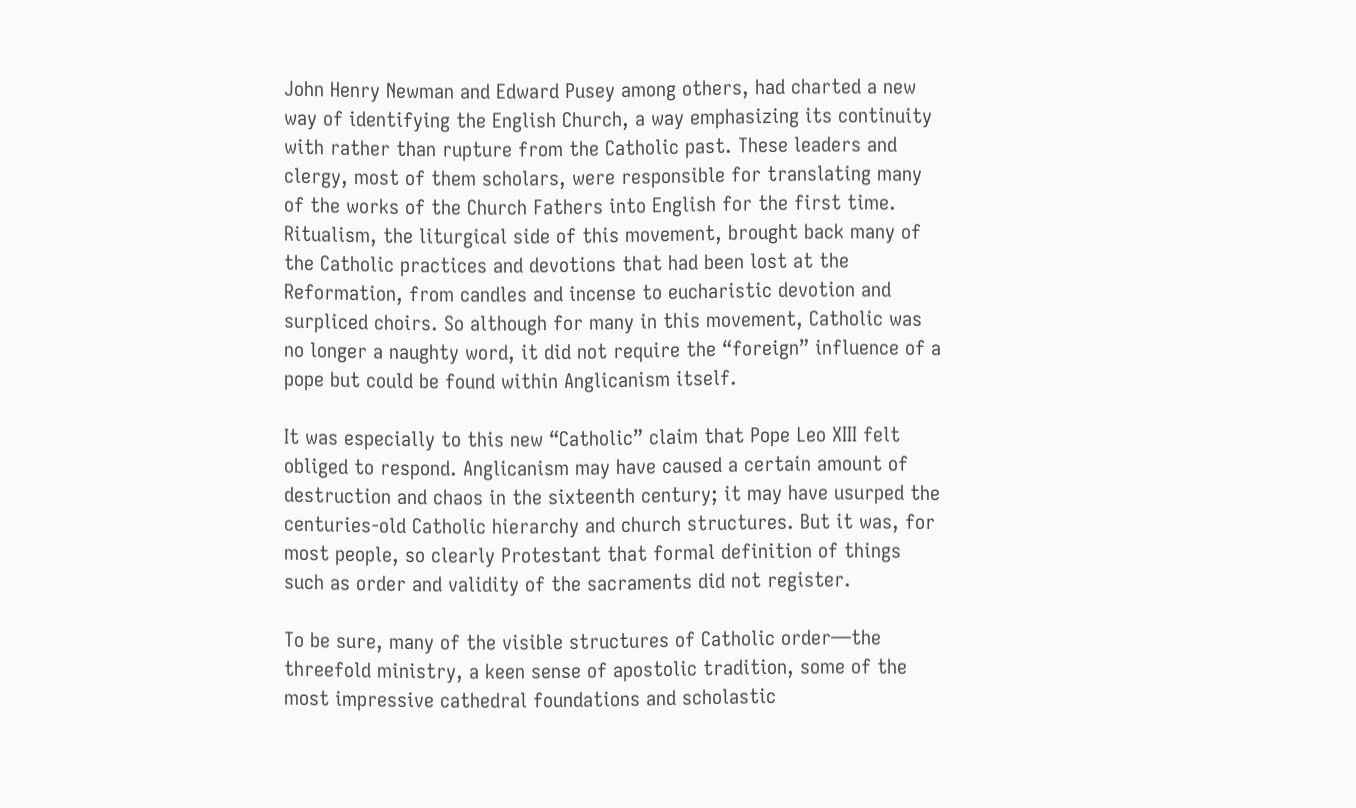John Henry Newman and Edward Pusey among others, had charted a new way of identifying the English Church, a way emphasizing its continuity with rather than rupture from the Catholic past. These leaders and clergy, most of them scholars, were responsible for translating many of the works of the Church Fathers into English for the first time. Ritualism, the liturgical side of this movement, brought back many of the Catholic practices and devotions that had been lost at the Reformation, from candles and incense to eucharistic devotion and surpliced choirs. So although for many in this movement, Catholic was no longer a naughty word, it did not require the “foreign” influence of a pope but could be found within Anglicanism itself.

It was especially to this new “Catholic” claim that Pope Leo XIII felt obliged to respond. Anglicanism may have caused a certain amount of destruction and chaos in the sixteenth century; it may have usurped the centuries-old Catholic hierarchy and church structures. But it was, for most people, so clearly Protestant that formal definition of things such as order and validity of the sacraments did not register.

To be sure, many of the visible structures of Catholic order—the threefold ministry, a keen sense of apostolic tradition, some of the most impressive cathedral foundations and scholastic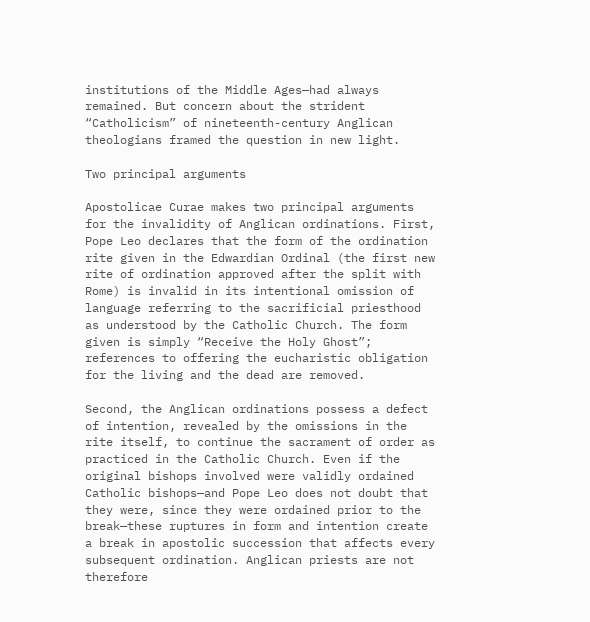institutions of the Middle Ages—had always remained. But concern about the strident “Catholicism” of nineteenth-century Anglican theologians framed the question in new light.

Two principal arguments

Apostolicae Curae makes two principal arguments for the invalidity of Anglican ordinations. First, Pope Leo declares that the form of the ordination rite given in the Edwardian Ordinal (the first new rite of ordination approved after the split with Rome) is invalid in its intentional omission of language referring to the sacrificial priesthood as understood by the Catholic Church. The form given is simply “Receive the Holy Ghost”; references to offering the eucharistic obligation for the living and the dead are removed.

Second, the Anglican ordinations possess a defect of intention, revealed by the omissions in the rite itself, to continue the sacrament of order as practiced in the Catholic Church. Even if the original bishops involved were validly ordained Catholic bishops—and Pope Leo does not doubt that they were, since they were ordained prior to the break—these ruptures in form and intention create a break in apostolic succession that affects every subsequent ordination. Anglican priests are not therefore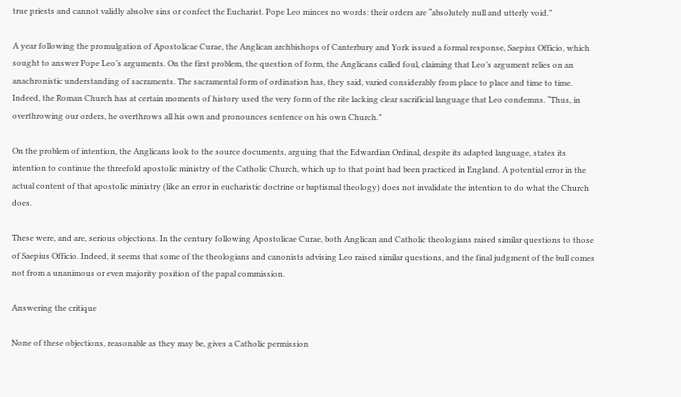true priests and cannot validly absolve sins or confect the Eucharist. Pope Leo minces no words: their orders are “absolutely null and utterly void.”

A year following the promulgation of Apostolicae Curae, the Anglican archbishops of Canterbury and York issued a formal response, Saepius Officio, which sought to answer Pope Leo’s arguments. On the first problem, the question of form, the Anglicans called foul, claiming that Leo’s argument relies on an anachronistic understanding of sacraments. The sacramental form of ordination has, they said, varied considerably from place to place and time to time. Indeed, the Roman Church has at certain moments of history used the very form of the rite lacking clear sacrificial language that Leo condemns. “Thus, in overthrowing our orders, he overthrows all his own and pronounces sentence on his own Church.”

On the problem of intention, the Anglicans look to the source documents, arguing that the Edwardian Ordinal, despite its adapted language, states its intention to continue the threefold apostolic ministry of the Catholic Church, which up to that point had been practiced in England. A potential error in the actual content of that apostolic ministry (like an error in eucharistic doctrine or baptismal theology) does not invalidate the intention to do what the Church does.

These were, and are, serious objections. In the century following Apostolicae Curae, both Anglican and Catholic theologians raised similar questions to those of Saepius Officio. Indeed, it seems that some of the theologians and canonists advising Leo raised similar questions, and the final judgment of the bull comes not from a unanimous or even majority position of the papal commission.

Answering the critique

None of these objections, reasonable as they may be, gives a Catholic permission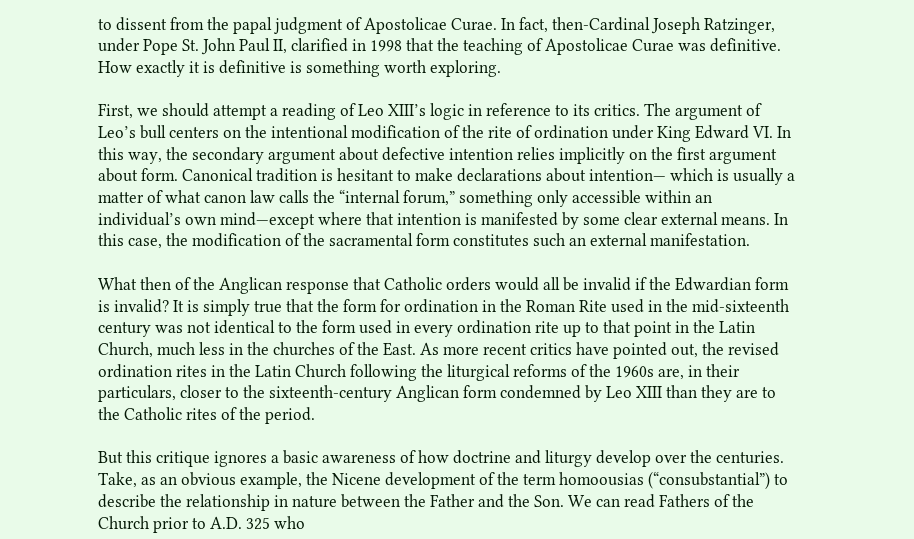to dissent from the papal judgment of Apostolicae Curae. In fact, then-Cardinal Joseph Ratzinger, under Pope St. John Paul II, clarified in 1998 that the teaching of Apostolicae Curae was definitive. How exactly it is definitive is something worth exploring.

First, we should attempt a reading of Leo XIII’s logic in reference to its critics. The argument of Leo’s bull centers on the intentional modification of the rite of ordination under King Edward VI. In this way, the secondary argument about defective intention relies implicitly on the first argument about form. Canonical tradition is hesitant to make declarations about intention— which is usually a matter of what canon law calls the “internal forum,” something only accessible within an individual’s own mind—except where that intention is manifested by some clear external means. In this case, the modification of the sacramental form constitutes such an external manifestation.

What then of the Anglican response that Catholic orders would all be invalid if the Edwardian form is invalid? It is simply true that the form for ordination in the Roman Rite used in the mid-sixteenth century was not identical to the form used in every ordination rite up to that point in the Latin Church, much less in the churches of the East. As more recent critics have pointed out, the revised ordination rites in the Latin Church following the liturgical reforms of the 1960s are, in their particulars, closer to the sixteenth-century Anglican form condemned by Leo XIII than they are to the Catholic rites of the period.

But this critique ignores a basic awareness of how doctrine and liturgy develop over the centuries. Take, as an obvious example, the Nicene development of the term homoousias (“consubstantial”) to describe the relationship in nature between the Father and the Son. We can read Fathers of the Church prior to A.D. 325 who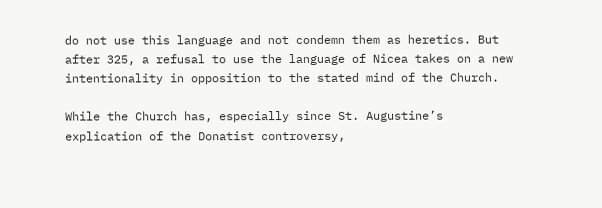do not use this language and not condemn them as heretics. But after 325, a refusal to use the language of Nicea takes on a new intentionality in opposition to the stated mind of the Church.

While the Church has, especially since St. Augustine’s explication of the Donatist controversy,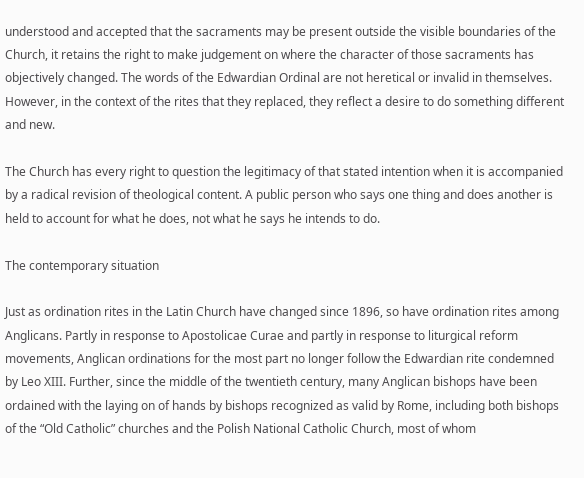understood and accepted that the sacraments may be present outside the visible boundaries of the Church, it retains the right to make judgement on where the character of those sacraments has objectively changed. The words of the Edwardian Ordinal are not heretical or invalid in themselves. However, in the context of the rites that they replaced, they reflect a desire to do something different and new.

The Church has every right to question the legitimacy of that stated intention when it is accompanied by a radical revision of theological content. A public person who says one thing and does another is held to account for what he does, not what he says he intends to do.

The contemporary situation

Just as ordination rites in the Latin Church have changed since 1896, so have ordination rites among Anglicans. Partly in response to Apostolicae Curae and partly in response to liturgical reform movements, Anglican ordinations for the most part no longer follow the Edwardian rite condemned by Leo XIII. Further, since the middle of the twentieth century, many Anglican bishops have been ordained with the laying on of hands by bishops recognized as valid by Rome, including both bishops of the “Old Catholic” churches and the Polish National Catholic Church, most of whom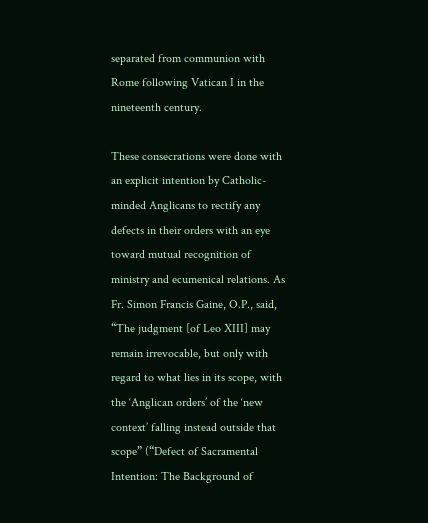separated from communion with Rome following Vatican I in the nineteenth century.

These consecrations were done with an explicit intention by Catholic-minded Anglicans to rectify any defects in their orders with an eye toward mutual recognition of ministry and ecumenical relations. As Fr. Simon Francis Gaine, O.P., said, “The judgment [of Leo XIII] may remain irrevocable, but only with regard to what lies in its scope, with the ‘Anglican orders’ of the ‘new context’ falling instead outside that scope” (“Defect of Sacramental Intention: The Background of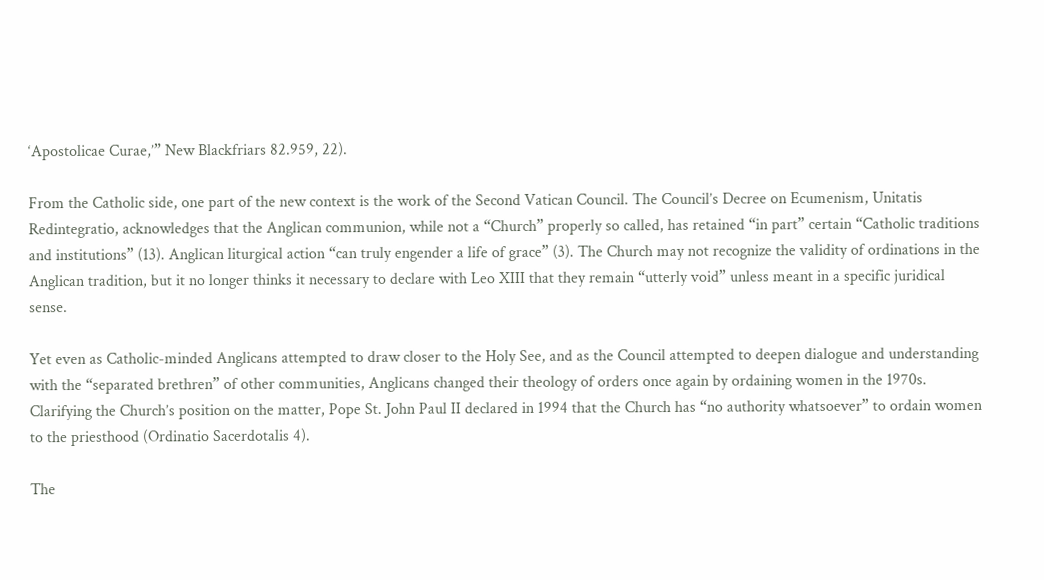‘Apostolicae Curae,’” New Blackfriars 82.959, 22).

From the Catholic side, one part of the new context is the work of the Second Vatican Council. The Council’s Decree on Ecumenism, Unitatis Redintegratio, acknowledges that the Anglican communion, while not a “Church” properly so called, has retained “in part” certain “Catholic traditions and institutions” (13). Anglican liturgical action “can truly engender a life of grace” (3). The Church may not recognize the validity of ordinations in the Anglican tradition, but it no longer thinks it necessary to declare with Leo XIII that they remain “utterly void” unless meant in a specific juridical sense.

Yet even as Catholic-minded Anglicans attempted to draw closer to the Holy See, and as the Council attempted to deepen dialogue and understanding with the “separated brethren” of other communities, Anglicans changed their theology of orders once again by ordaining women in the 1970s. Clarifying the Church’s position on the matter, Pope St. John Paul II declared in 1994 that the Church has “no authority whatsoever” to ordain women to the priesthood (Ordinatio Sacerdotalis 4).

The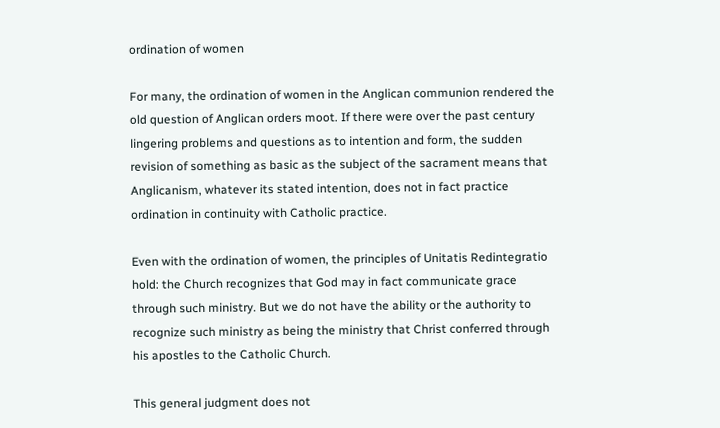ordination of women

For many, the ordination of women in the Anglican communion rendered the old question of Anglican orders moot. If there were over the past century lingering problems and questions as to intention and form, the sudden revision of something as basic as the subject of the sacrament means that Anglicanism, whatever its stated intention, does not in fact practice ordination in continuity with Catholic practice.

Even with the ordination of women, the principles of Unitatis Redintegratio hold: the Church recognizes that God may in fact communicate grace through such ministry. But we do not have the ability or the authority to recognize such ministry as being the ministry that Christ conferred through his apostles to the Catholic Church.

This general judgment does not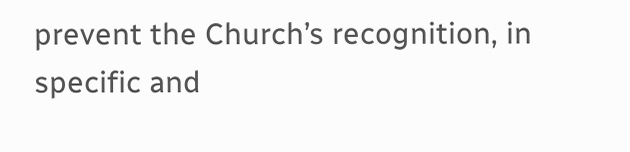prevent the Church’s recognition, in specific and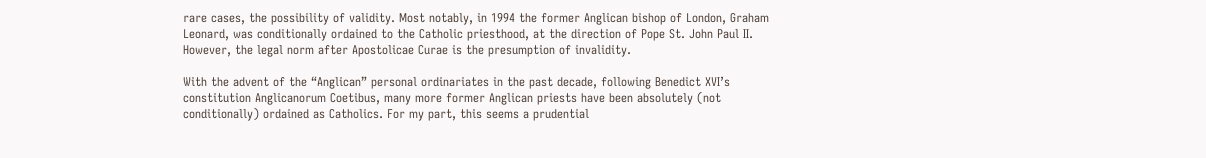rare cases, the possibility of validity. Most notably, in 1994 the former Anglican bishop of London, Graham Leonard, was conditionally ordained to the Catholic priesthood, at the direction of Pope St. John Paul II. However, the legal norm after Apostolicae Curae is the presumption of invalidity.

With the advent of the “Anglican” personal ordinariates in the past decade, following Benedict XVI’s constitution Anglicanorum Coetibus, many more former Anglican priests have been absolutely (not conditionally) ordained as Catholics. For my part, this seems a prudential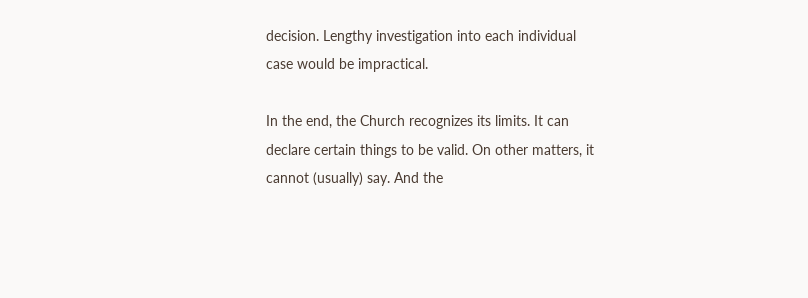decision. Lengthy investigation into each individual case would be impractical.

In the end, the Church recognizes its limits. It can declare certain things to be valid. On other matters, it cannot (usually) say. And the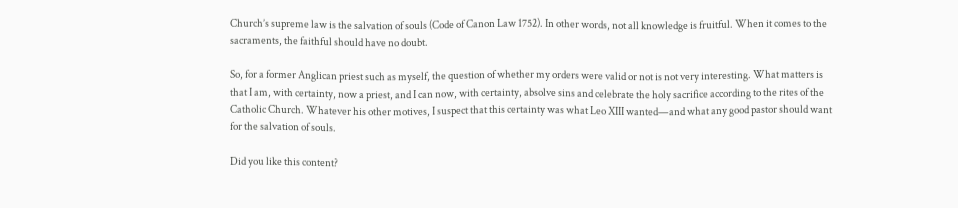Church’s supreme law is the salvation of souls (Code of Canon Law 1752). In other words, not all knowledge is fruitful. When it comes to the sacraments, the faithful should have no doubt.

So, for a former Anglican priest such as myself, the question of whether my orders were valid or not is not very interesting. What matters is that I am, with certainty, now a priest, and I can now, with certainty, absolve sins and celebrate the holy sacrifice according to the rites of the Catholic Church. Whatever his other motives, I suspect that this certainty was what Leo XIII wanted—and what any good pastor should want for the salvation of souls.

Did you like this content?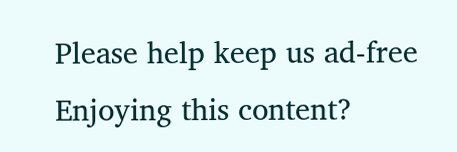Please help keep us ad-free
Enjoying this content?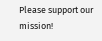Please support our mission!